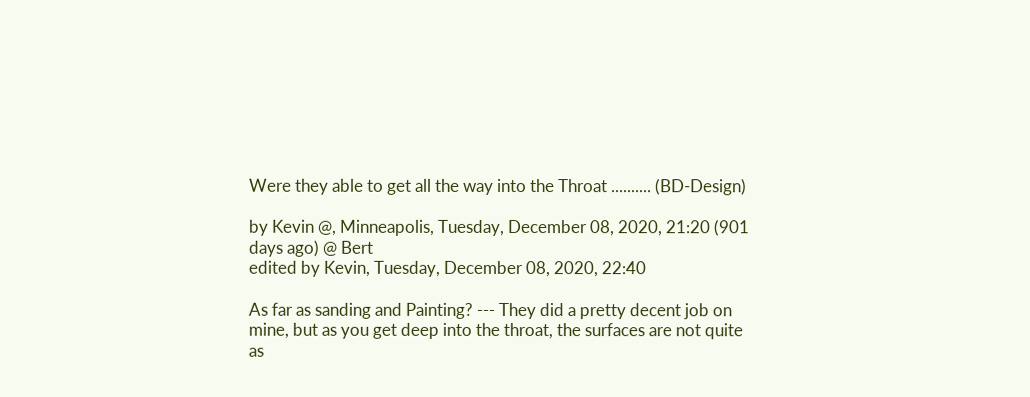Were they able to get all the way into the Throat .......... (BD-Design)

by Kevin @, Minneapolis, Tuesday, December 08, 2020, 21:20 (901 days ago) @ Bert
edited by Kevin, Tuesday, December 08, 2020, 22:40

As far as sanding and Painting? --- They did a pretty decent job on mine, but as you get deep into the throat, the surfaces are not quite as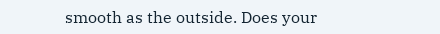smooth as the outside. Does your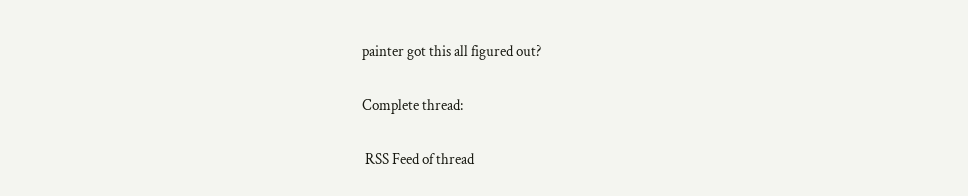painter got this all figured out?

Complete thread:

 RSS Feed of thread